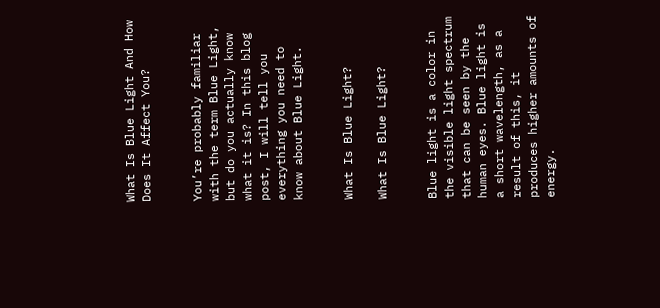What Is Blue Light And How Does It Affect You?


You’re probably familiar with the term Blue Light, but do you actually know what it is? In this blog post, I will tell you everything you need to know about Blue Light.


What Is Blue Light?

What Is Blue Light?


Blue light is a color in the visible light spectrum that can be seen by the human eyes. Blue light is a short wavelength, as a result of this, it produces higher amounts of energy.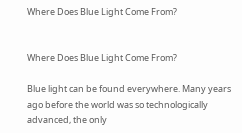Where Does Blue Light Come From?


Where Does Blue Light Come From?

Blue light can be found everywhere. Many years ago before the world was so technologically advanced, the only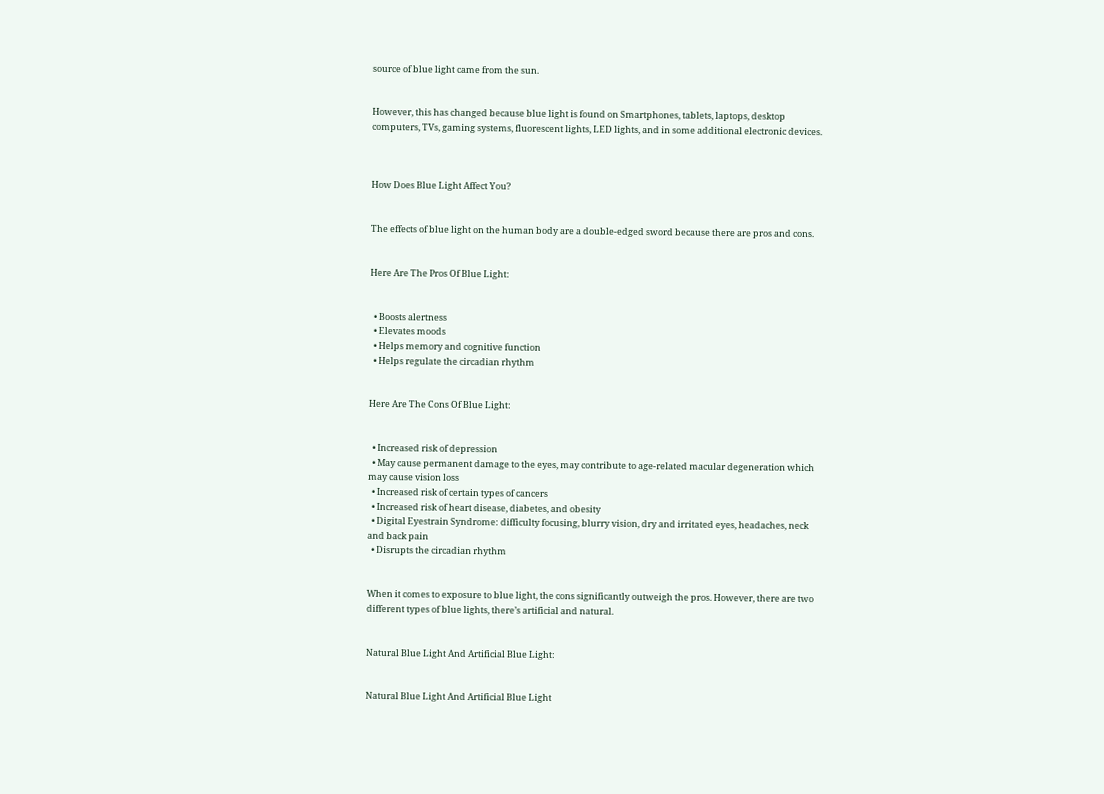source of blue light came from the sun.


However, this has changed because blue light is found on Smartphones, tablets, laptops, desktop computers, TVs, gaming systems, fluorescent lights, LED lights, and in some additional electronic devices.



How Does Blue Light Affect You?


The effects of blue light on the human body are a double-edged sword because there are pros and cons.


Here Are The Pros Of Blue Light:


  • Boosts alertness
  • Elevates moods
  • Helps memory and cognitive function
  • Helps regulate the circadian rhythm


Here Are The Cons Of Blue Light:


  • Increased risk of depression
  • May cause permanent damage to the eyes, may contribute to age-related macular degeneration which may cause vision loss
  • Increased risk of certain types of cancers
  • Increased risk of heart disease, diabetes, and obesity
  • Digital Eyestrain Syndrome: difficulty focusing, blurry vision, dry and irritated eyes, headaches, neck and back pain
  • Disrupts the circadian rhythm


When it comes to exposure to blue light, the cons significantly outweigh the pros. However, there are two different types of blue lights, there’s artificial and natural.


Natural Blue Light And Artificial Blue Light:


Natural Blue Light And Artificial Blue Light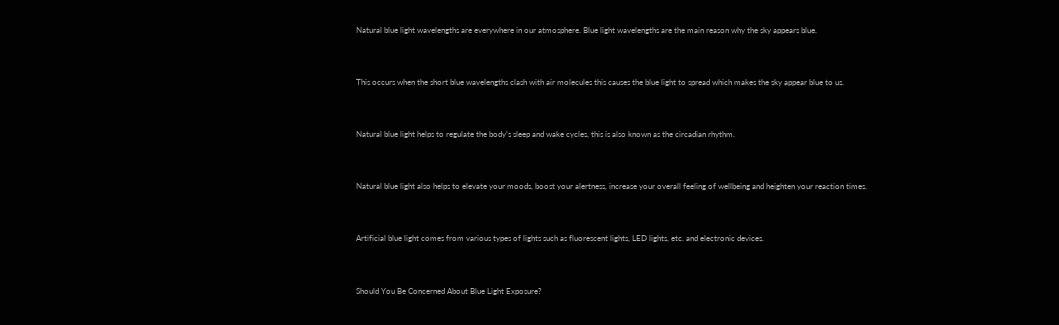Natural blue light wavelengths are everywhere in our atmosphere. Blue light wavelengths are the main reason why the sky appears blue.


This occurs when the short blue wavelengths clash with air molecules this causes the blue light to spread which makes the sky appear blue to us.


Natural blue light helps to regulate the body’s sleep and wake cycles, this is also known as the circadian rhythm.


Natural blue light also helps to elevate your moods, boost your alertness, increase your overall feeling of wellbeing and heighten your reaction times.


Artificial blue light comes from various types of lights such as fluorescent lights, LED lights, etc. and electronic devices.


Should You Be Concerned About Blue Light Exposure?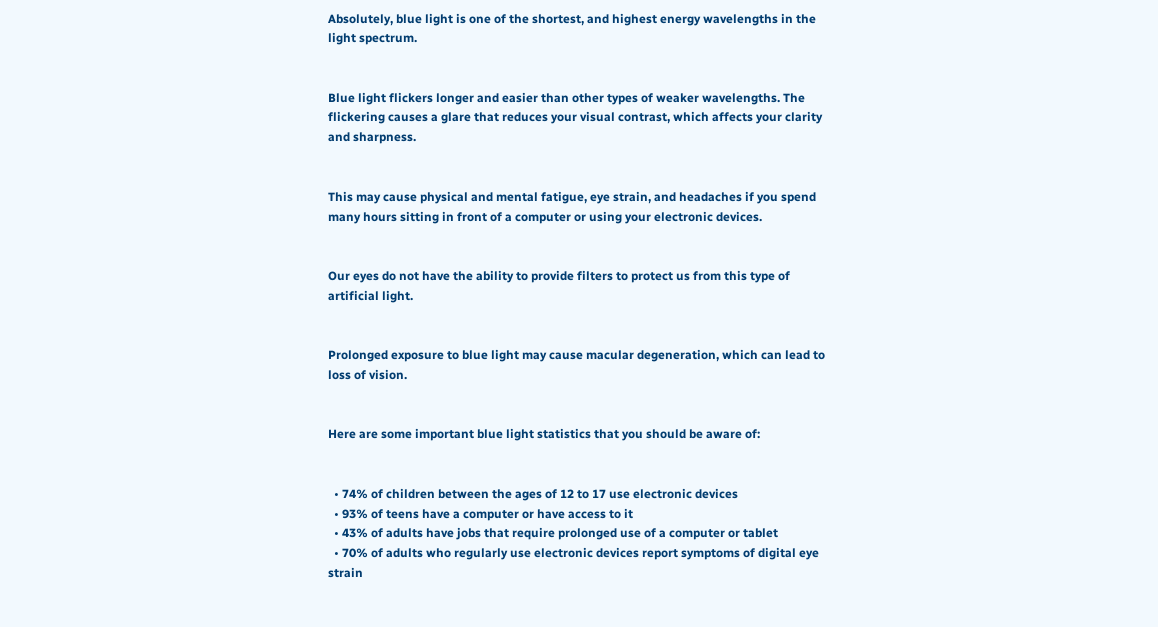Absolutely, blue light is one of the shortest, and highest energy wavelengths in the light spectrum.


Blue light flickers longer and easier than other types of weaker wavelengths. The flickering causes a glare that reduces your visual contrast, which affects your clarity and sharpness.


This may cause physical and mental fatigue, eye strain, and headaches if you spend many hours sitting in front of a computer or using your electronic devices.


Our eyes do not have the ability to provide filters to protect us from this type of artificial light.


Prolonged exposure to blue light may cause macular degeneration, which can lead to loss of vision.


Here are some important blue light statistics that you should be aware of:


  • 74% of children between the ages of 12 to 17 use electronic devices
  • 93% of teens have a computer or have access to it
  • 43% of adults have jobs that require prolonged use of a computer or tablet
  • 70% of adults who regularly use electronic devices report symptoms of digital eye strain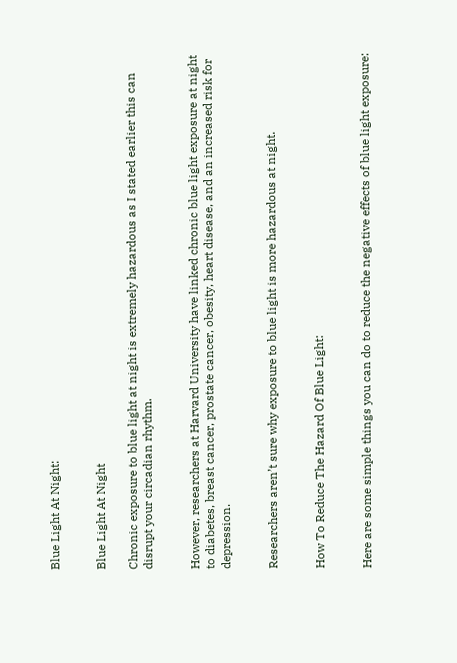Blue Light At Night:


Blue Light At Night

Chronic exposure to blue light at night is extremely hazardous as I stated earlier this can disrupt your circadian rhythm.


However, researchers at Harvard University have linked chronic blue light exposure at night to diabetes, breast cancer, prostate cancer, obesity, heart disease, and an increased risk for depression.


Researchers aren’t sure why exposure to blue light is more hazardous at night.


How To Reduce The Hazard Of Blue Light:


Here are some simple things you can do to reduce the negative effects of blue light exposure: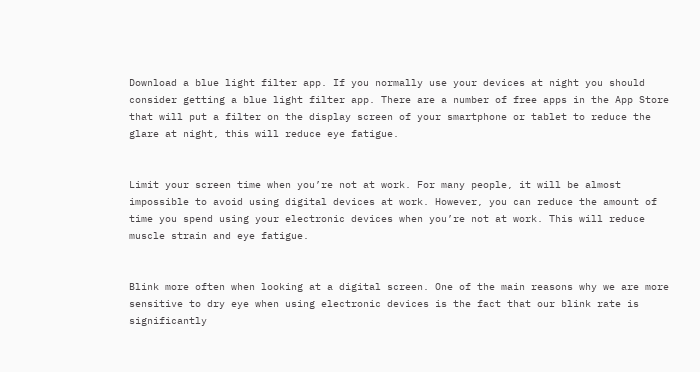Download a blue light filter app. If you normally use your devices at night you should consider getting a blue light filter app. There are a number of free apps in the App Store that will put a filter on the display screen of your smartphone or tablet to reduce the glare at night, this will reduce eye fatigue.


Limit your screen time when you’re not at work. For many people, it will be almost impossible to avoid using digital devices at work. However, you can reduce the amount of time you spend using your electronic devices when you’re not at work. This will reduce muscle strain and eye fatigue.


Blink more often when looking at a digital screen. One of the main reasons why we are more sensitive to dry eye when using electronic devices is the fact that our blink rate is significantly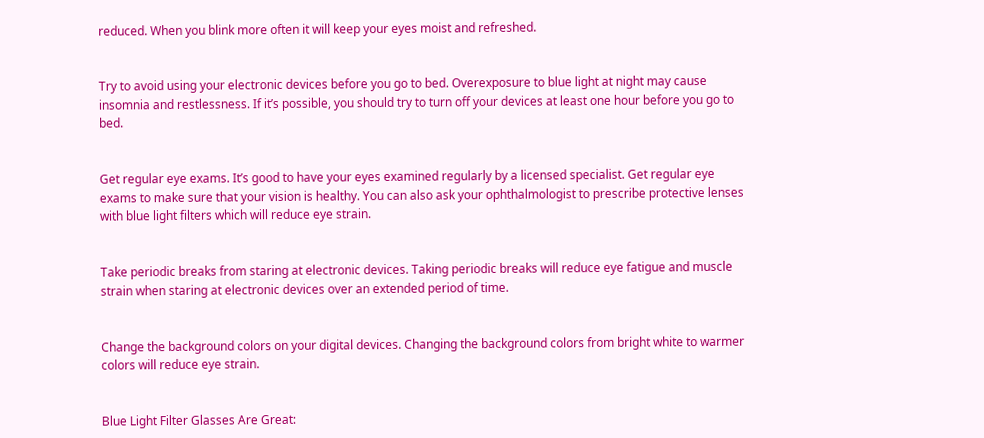reduced. When you blink more often it will keep your eyes moist and refreshed.


Try to avoid using your electronic devices before you go to bed. Overexposure to blue light at night may cause insomnia and restlessness. If it’s possible, you should try to turn off your devices at least one hour before you go to bed.


Get regular eye exams. It’s good to have your eyes examined regularly by a licensed specialist. Get regular eye exams to make sure that your vision is healthy. You can also ask your ophthalmologist to prescribe protective lenses with blue light filters which will reduce eye strain.


Take periodic breaks from staring at electronic devices. Taking periodic breaks will reduce eye fatigue and muscle strain when staring at electronic devices over an extended period of time.


Change the background colors on your digital devices. Changing the background colors from bright white to warmer colors will reduce eye strain.


Blue Light Filter Glasses Are Great: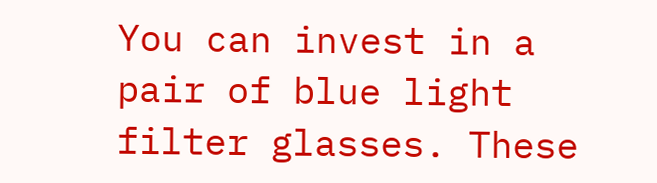You can invest in a pair of blue light filter glasses. These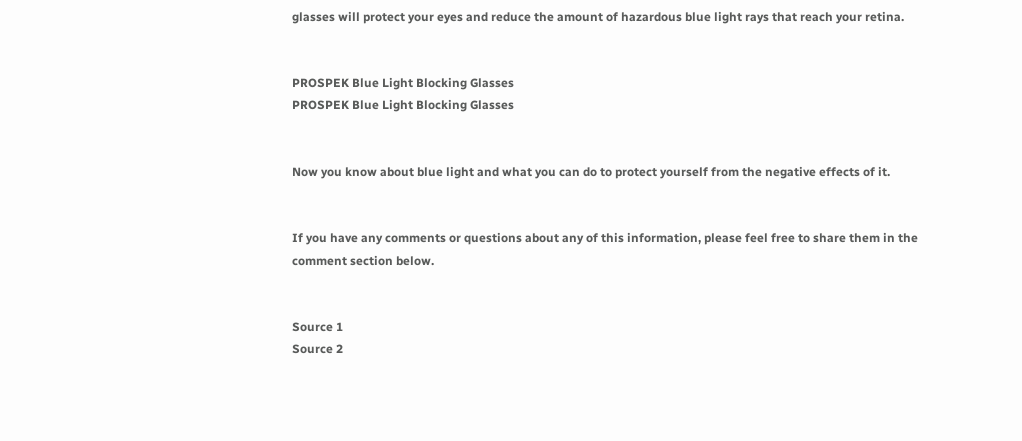glasses will protect your eyes and reduce the amount of hazardous blue light rays that reach your retina.


PROSPEK Blue Light Blocking Glasses
PROSPEK Blue Light Blocking Glasses


Now you know about blue light and what you can do to protect yourself from the negative effects of it.


If you have any comments or questions about any of this information, please feel free to share them in the comment section below.


Source 1
Source 2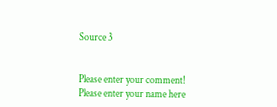Source 3


Please enter your comment!
Please enter your name here